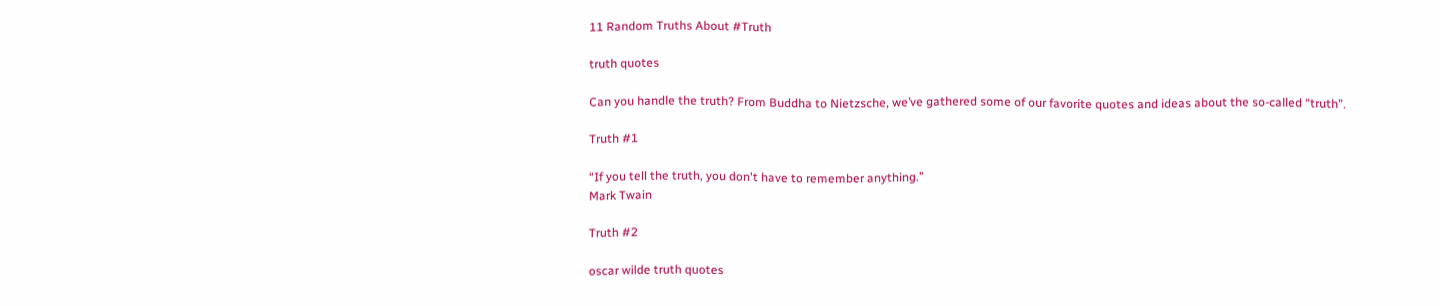11 Random Truths About #Truth

truth quotes

Can you handle the truth? From Buddha to Nietzsche, we’ve gathered some of our favorite quotes and ideas about the so-called “truth”.

Truth #1

“If you tell the truth, you don't have to remember anything.”
Mark Twain

Truth #2

oscar wilde truth quotes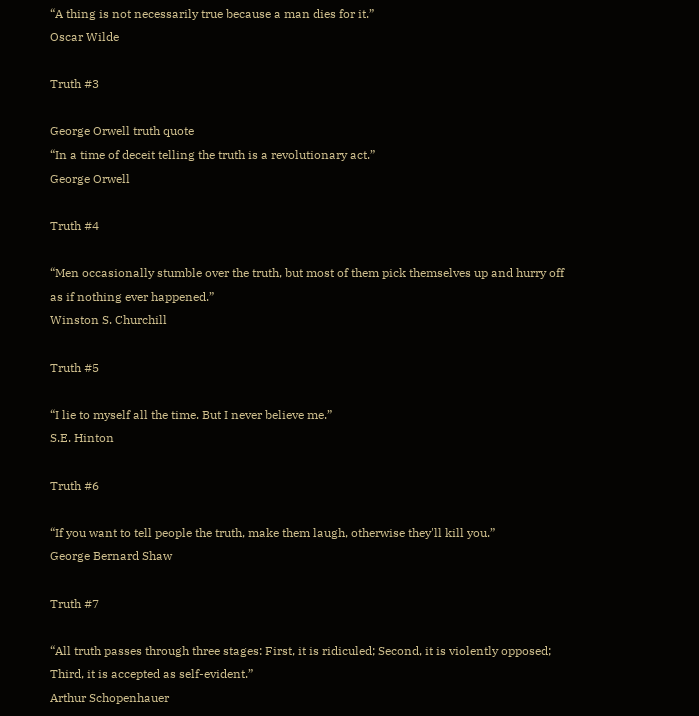“A thing is not necessarily true because a man dies for it.”
Oscar Wilde

Truth #3

George Orwell truth quote
“In a time of deceit telling the truth is a revolutionary act.”
George Orwell

Truth #4

“Men occasionally stumble over the truth, but most of them pick themselves up and hurry off as if nothing ever happened.”
Winston S. Churchill

Truth #5

“I lie to myself all the time. But I never believe me.”
S.E. Hinton

Truth #6

“If you want to tell people the truth, make them laugh, otherwise they'll kill you.”
George Bernard Shaw

Truth #7

“All truth passes through three stages: First, it is ridiculed; Second, it is violently opposed; Third, it is accepted as self-evident.”
Arthur Schopenhauer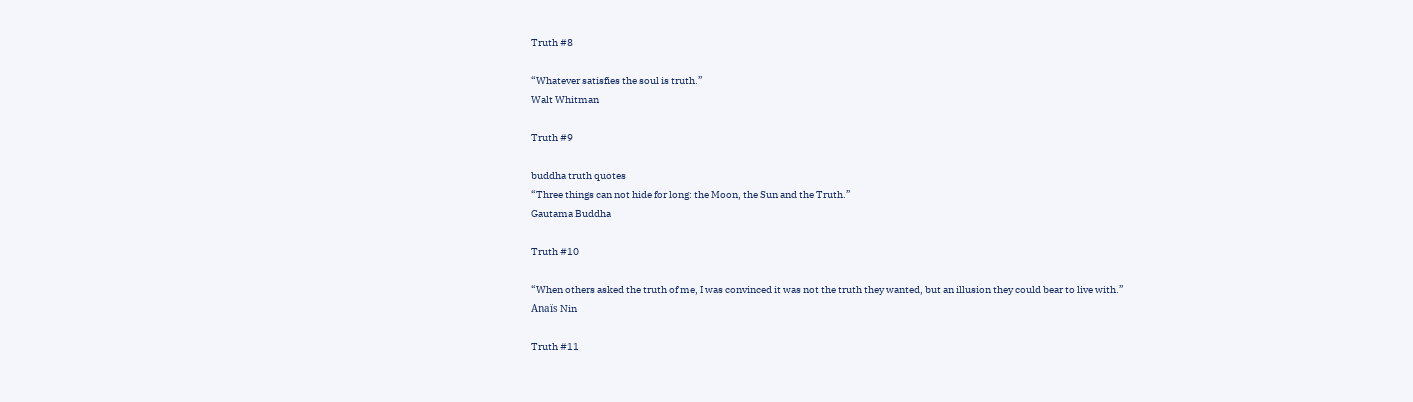Truth #8

“Whatever satisfies the soul is truth.”
Walt Whitman

Truth #9

buddha truth quotes
“Three things can not hide for long: the Moon, the Sun and the Truth.”
Gautama Buddha

Truth #10

“When others asked the truth of me, I was convinced it was not the truth they wanted, but an illusion they could bear to live with.”
Anaïs Nin

Truth #11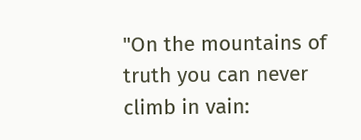"On the mountains of truth you can never climb in vain: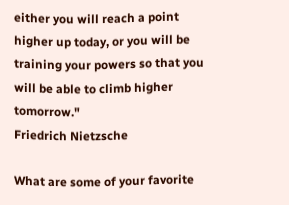either you will reach a point higher up today, or you will be training your powers so that you will be able to climb higher tomorrow."
Friedrich Nietzsche

What are some of your favorite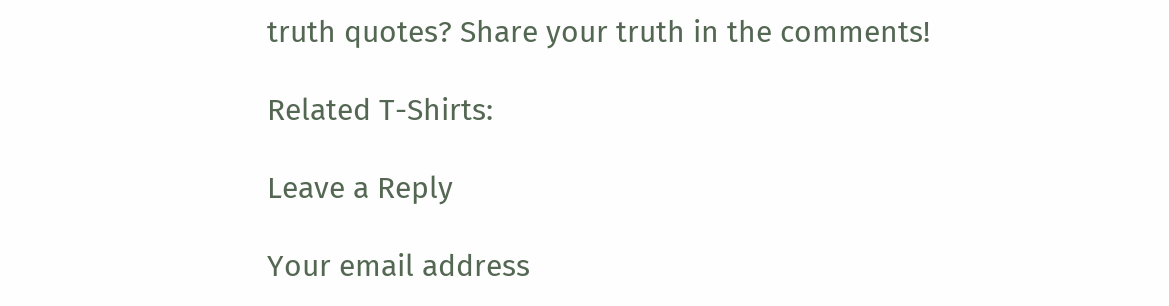truth quotes? Share your truth in the comments!

Related T-Shirts:

Leave a Reply

Your email address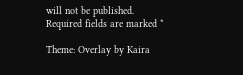will not be published. Required fields are marked *

Theme: Overlay by Kaira